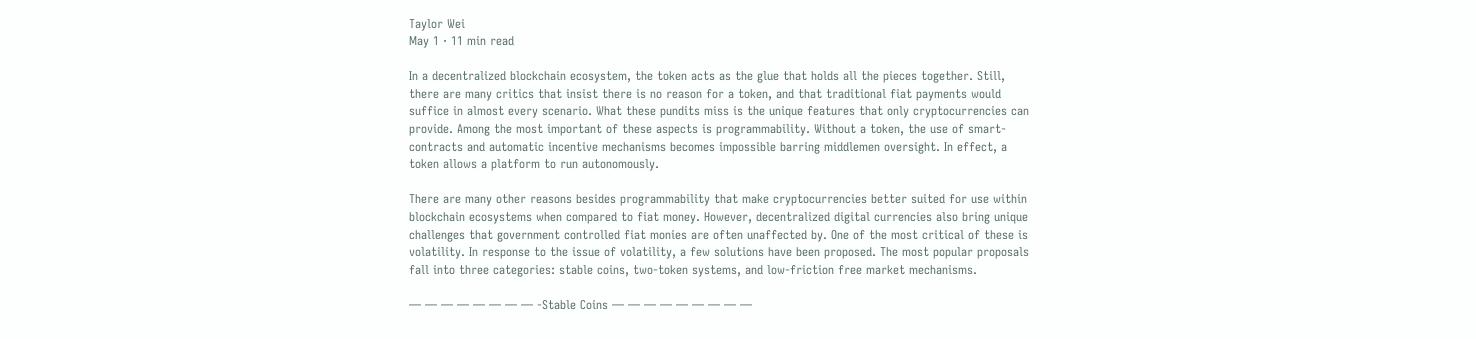Taylor Wei
May 1 · 11 min read

In a decentralized blockchain ecosystem, the token acts as the glue that holds all the pieces together. Still, there are many critics that insist there is no reason for a token, and that traditional fiat payments would suffice in almost every scenario. What these pundits miss is the unique features that only cryptocurrencies can provide. Among the most important of these aspects is programmability. Without a token, the use of smart-contracts and automatic incentive mechanisms becomes impossible barring middlemen oversight. In effect, a token allows a platform to run autonomously.

There are many other reasons besides programmability that make cryptocurrencies better suited for use within blockchain ecosystems when compared to fiat money. However, decentralized digital currencies also bring unique challenges that government controlled fiat monies are often unaffected by. One of the most critical of these is volatility. In response to the issue of volatility, a few solutions have been proposed. The most popular proposals fall into three categories: stable coins, two-token systems, and low-friction free market mechanisms.

— — — — — — — — -Stable Coins — — — — — — — — —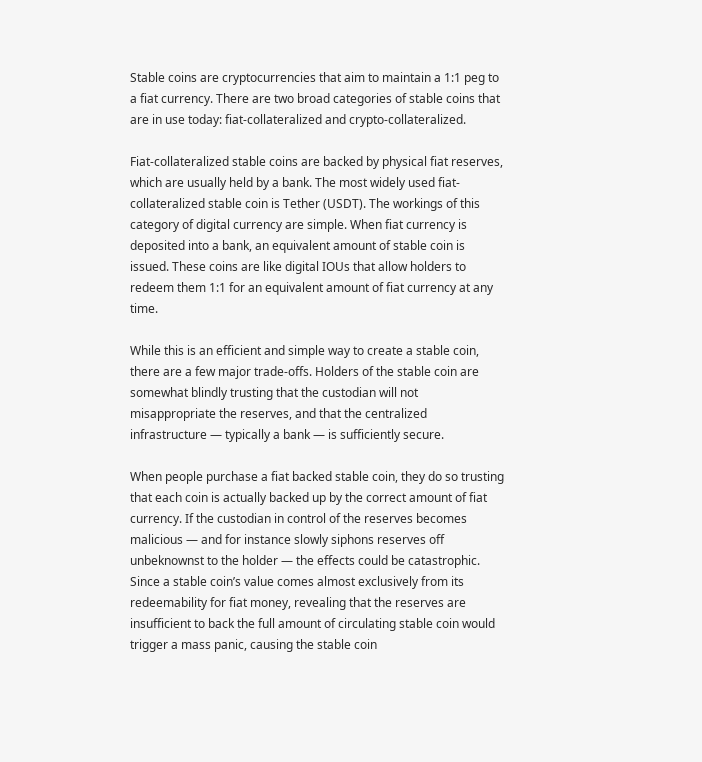Stable coins are cryptocurrencies that aim to maintain a 1:1 peg to a fiat currency. There are two broad categories of stable coins that are in use today: fiat-collateralized and crypto-collateralized.

Fiat-collateralized stable coins are backed by physical fiat reserves, which are usually held by a bank. The most widely used fiat-collateralized stable coin is Tether (USDT). The workings of this category of digital currency are simple. When fiat currency is deposited into a bank, an equivalent amount of stable coin is issued. These coins are like digital IOUs that allow holders to redeem them 1:1 for an equivalent amount of fiat currency at any time.

While this is an efficient and simple way to create a stable coin, there are a few major trade-offs. Holders of the stable coin are somewhat blindly trusting that the custodian will not misappropriate the reserves, and that the centralized infrastructure — typically a bank — is sufficiently secure.

When people purchase a fiat backed stable coin, they do so trusting that each coin is actually backed up by the correct amount of fiat currency. If the custodian in control of the reserves becomes malicious — and for instance slowly siphons reserves off unbeknownst to the holder — the effects could be catastrophic. Since a stable coin’s value comes almost exclusively from its redeemability for fiat money, revealing that the reserves are insufficient to back the full amount of circulating stable coin would trigger a mass panic, causing the stable coin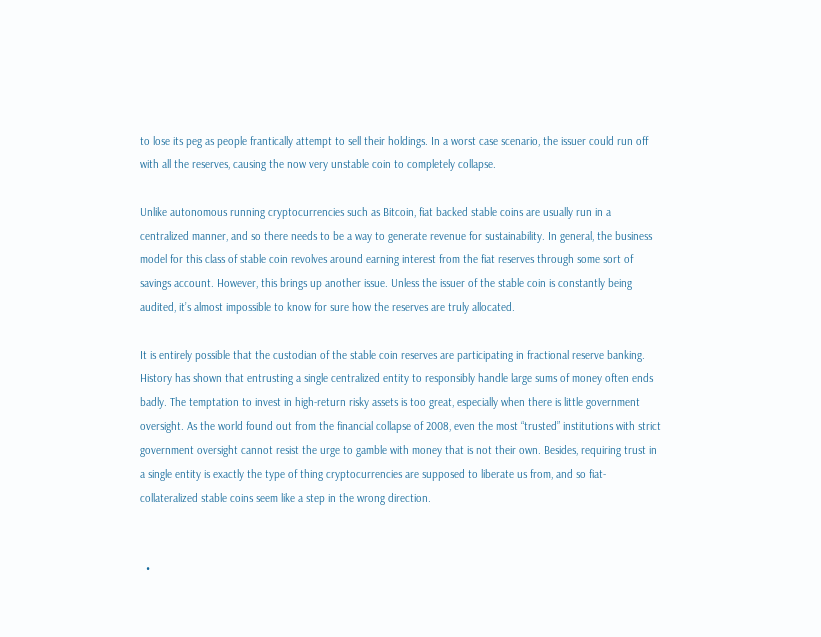to lose its peg as people frantically attempt to sell their holdings. In a worst case scenario, the issuer could run off with all the reserves, causing the now very unstable coin to completely collapse.

Unlike autonomous running cryptocurrencies such as Bitcoin, fiat backed stable coins are usually run in a centralized manner, and so there needs to be a way to generate revenue for sustainability. In general, the business model for this class of stable coin revolves around earning interest from the fiat reserves through some sort of savings account. However, this brings up another issue. Unless the issuer of the stable coin is constantly being audited, it’s almost impossible to know for sure how the reserves are truly allocated.

It is entirely possible that the custodian of the stable coin reserves are participating in fractional reserve banking. History has shown that entrusting a single centralized entity to responsibly handle large sums of money often ends badly. The temptation to invest in high-return risky assets is too great, especially when there is little government oversight. As the world found out from the financial collapse of 2008, even the most “trusted” institutions with strict government oversight cannot resist the urge to gamble with money that is not their own. Besides, requiring trust in a single entity is exactly the type of thing cryptocurrencies are supposed to liberate us from, and so fiat-collateralized stable coins seem like a step in the wrong direction.


  •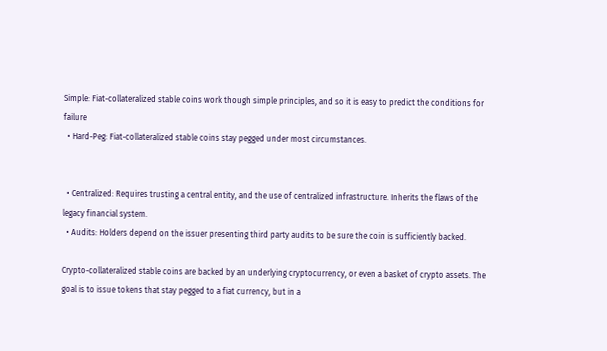Simple: Fiat-collateralized stable coins work though simple principles, and so it is easy to predict the conditions for failure
  • Hard-Peg: Fiat-collateralized stable coins stay pegged under most circumstances.


  • Centralized: Requires trusting a central entity, and the use of centralized infrastructure. Inherits the flaws of the legacy financial system.
  • Audits: Holders depend on the issuer presenting third party audits to be sure the coin is sufficiently backed.

Crypto-collateralized stable coins are backed by an underlying cryptocurrency, or even a basket of crypto assets. The goal is to issue tokens that stay pegged to a fiat currency, but in a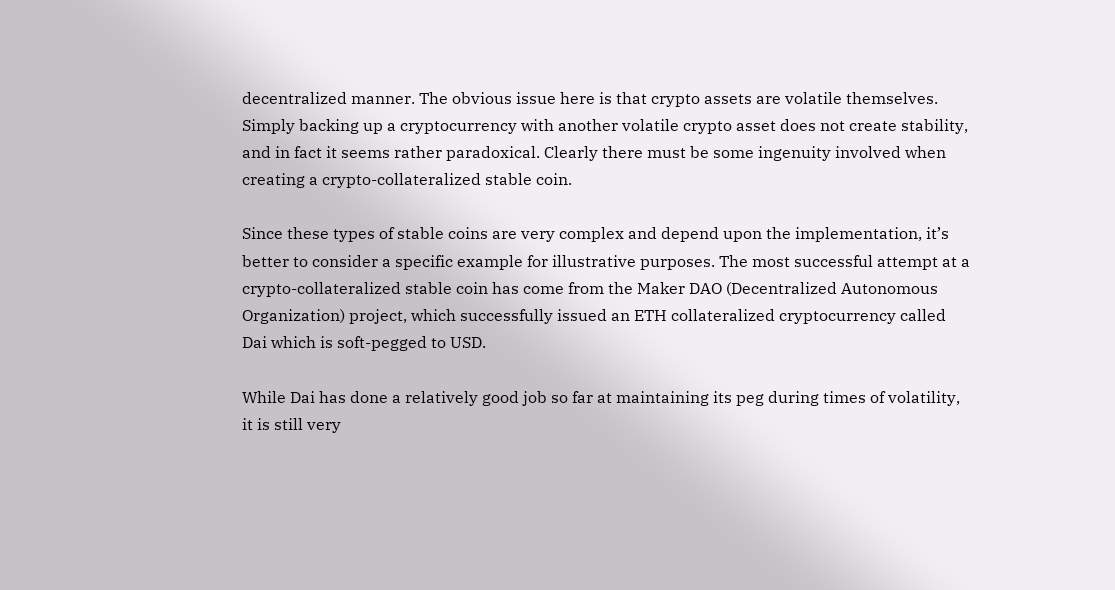decentralized manner. The obvious issue here is that crypto assets are volatile themselves. Simply backing up a cryptocurrency with another volatile crypto asset does not create stability, and in fact it seems rather paradoxical. Clearly there must be some ingenuity involved when creating a crypto-collateralized stable coin.

Since these types of stable coins are very complex and depend upon the implementation, it’s better to consider a specific example for illustrative purposes. The most successful attempt at a crypto-collateralized stable coin has come from the Maker DAO (Decentralized Autonomous Organization) project, which successfully issued an ETH collateralized cryptocurrency called Dai which is soft-pegged to USD.

While Dai has done a relatively good job so far at maintaining its peg during times of volatility, it is still very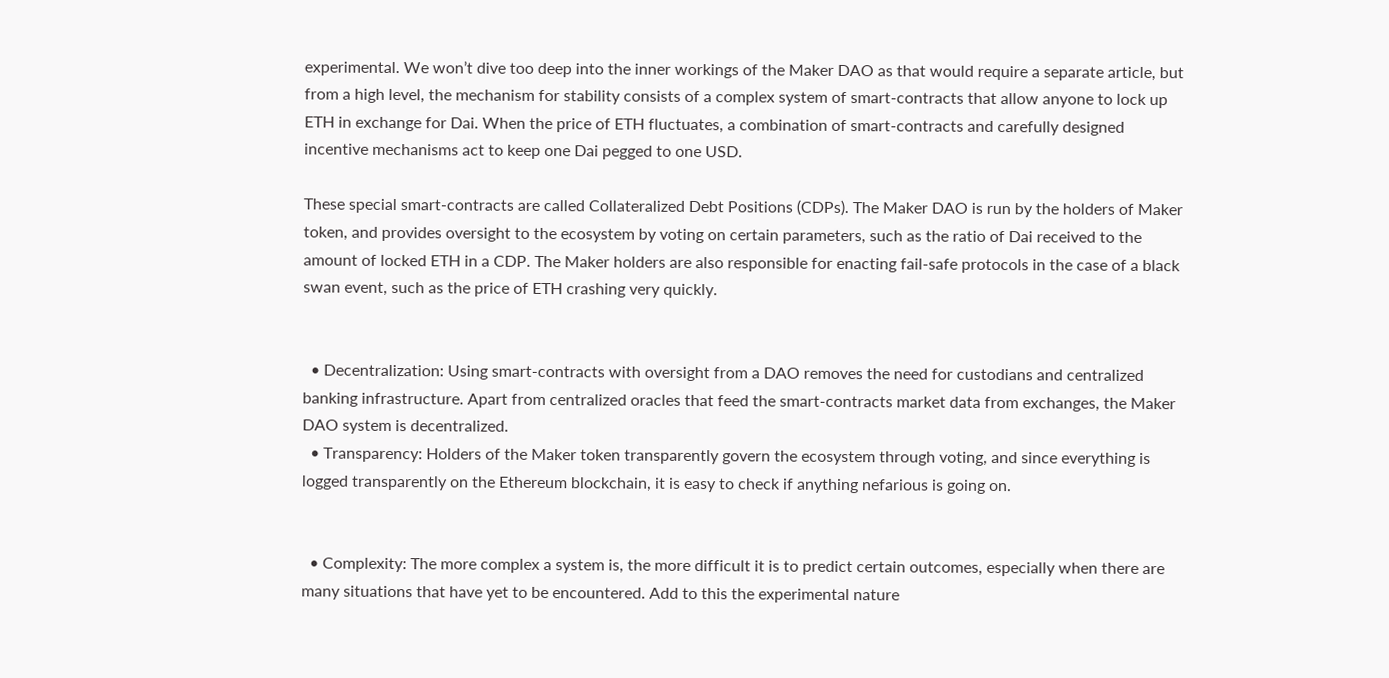experimental. We won’t dive too deep into the inner workings of the Maker DAO as that would require a separate article, but from a high level, the mechanism for stability consists of a complex system of smart-contracts that allow anyone to lock up ETH in exchange for Dai. When the price of ETH fluctuates, a combination of smart-contracts and carefully designed incentive mechanisms act to keep one Dai pegged to one USD.

These special smart-contracts are called Collateralized Debt Positions (CDPs). The Maker DAO is run by the holders of Maker token, and provides oversight to the ecosystem by voting on certain parameters, such as the ratio of Dai received to the amount of locked ETH in a CDP. The Maker holders are also responsible for enacting fail-safe protocols in the case of a black swan event, such as the price of ETH crashing very quickly.


  • Decentralization: Using smart-contracts with oversight from a DAO removes the need for custodians and centralized banking infrastructure. Apart from centralized oracles that feed the smart-contracts market data from exchanges, the Maker DAO system is decentralized.
  • Transparency: Holders of the Maker token transparently govern the ecosystem through voting, and since everything is logged transparently on the Ethereum blockchain, it is easy to check if anything nefarious is going on.


  • Complexity: The more complex a system is, the more difficult it is to predict certain outcomes, especially when there are many situations that have yet to be encountered. Add to this the experimental nature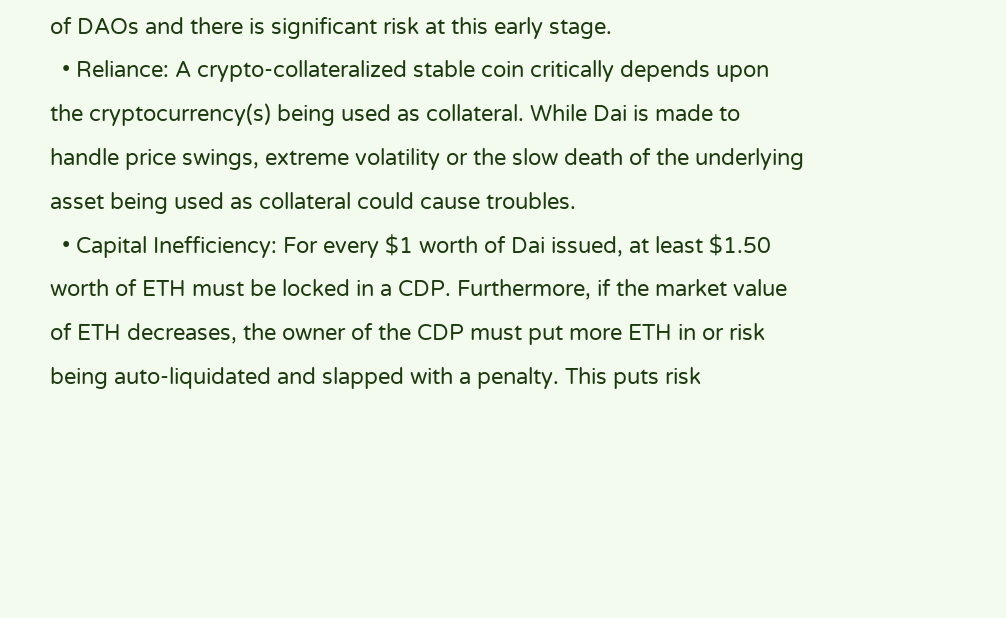of DAOs and there is significant risk at this early stage.
  • Reliance: A crypto-collateralized stable coin critically depends upon the cryptocurrency(s) being used as collateral. While Dai is made to handle price swings, extreme volatility or the slow death of the underlying asset being used as collateral could cause troubles.
  • Capital Inefficiency: For every $1 worth of Dai issued, at least $1.50 worth of ETH must be locked in a CDP. Furthermore, if the market value of ETH decreases, the owner of the CDP must put more ETH in or risk being auto-liquidated and slapped with a penalty. This puts risk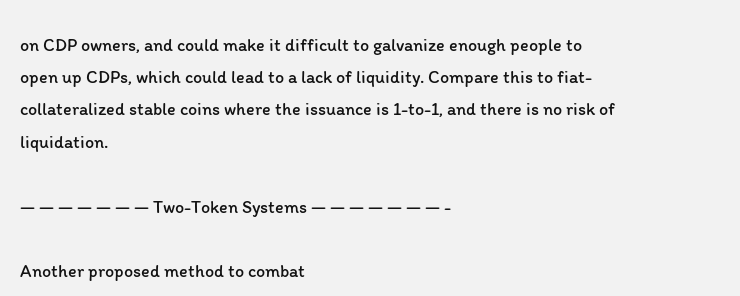on CDP owners, and could make it difficult to galvanize enough people to open up CDPs, which could lead to a lack of liquidity. Compare this to fiat-collateralized stable coins where the issuance is 1-to-1, and there is no risk of liquidation.

— — — — — — — Two-Token Systems — — — — — — — -

Another proposed method to combat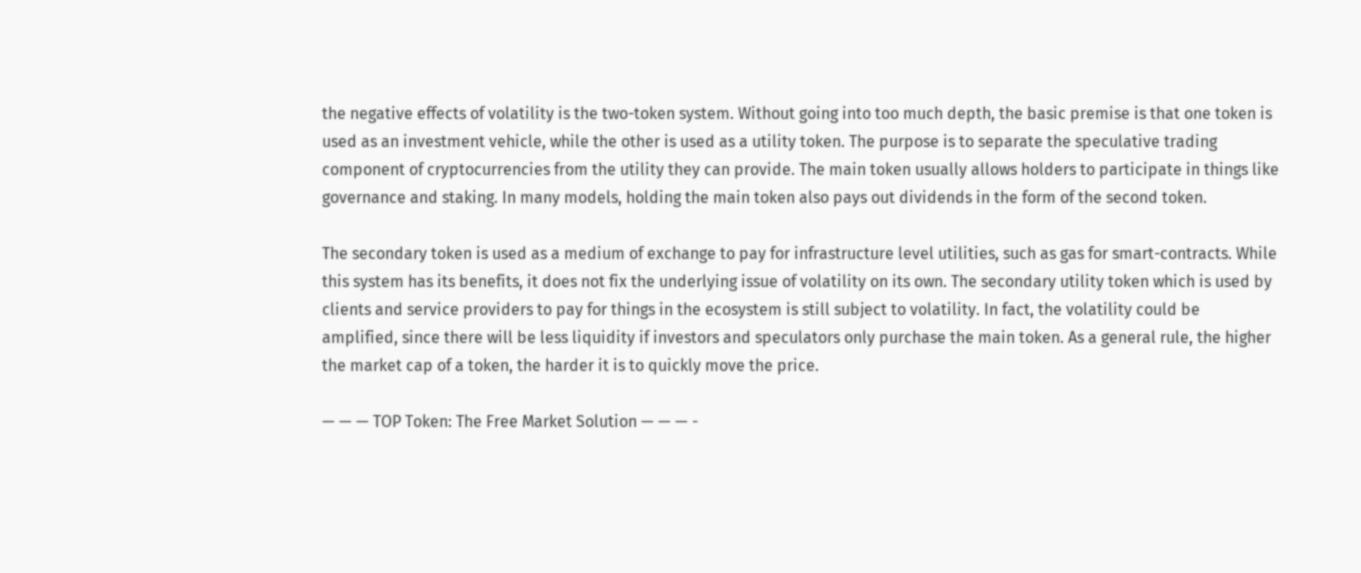the negative effects of volatility is the two-token system. Without going into too much depth, the basic premise is that one token is used as an investment vehicle, while the other is used as a utility token. The purpose is to separate the speculative trading component of cryptocurrencies from the utility they can provide. The main token usually allows holders to participate in things like governance and staking. In many models, holding the main token also pays out dividends in the form of the second token.

The secondary token is used as a medium of exchange to pay for infrastructure level utilities, such as gas for smart-contracts. While this system has its benefits, it does not fix the underlying issue of volatility on its own. The secondary utility token which is used by clients and service providers to pay for things in the ecosystem is still subject to volatility. In fact, the volatility could be amplified, since there will be less liquidity if investors and speculators only purchase the main token. As a general rule, the higher the market cap of a token, the harder it is to quickly move the price.

— — — TOP Token: The Free Market Solution — — — -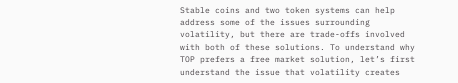Stable coins and two token systems can help address some of the issues surrounding volatility, but there are trade-offs involved with both of these solutions. To understand why TOP prefers a free market solution, let’s first understand the issue that volatility creates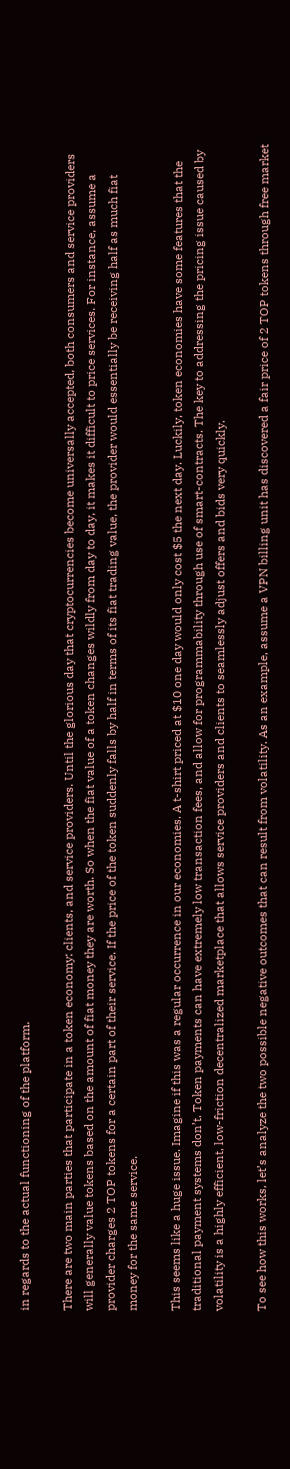in regards to the actual functioning of the platform.

There are two main parties that participate in a token economy: clients, and service providers. Until the glorious day that cryptocurrencies become universally accepted, both consumers and service providers will generally value tokens based on the amount of fiat money they are worth. So when the fiat value of a token changes wildly from day to day, it makes it difficult to price services. For instance, assume a provider charges 2 TOP tokens for a certain part of their service. If the price of the token suddenly falls by half in terms of its fiat trading value, the provider would essentially be receiving half as much fiat money for the same service.

This seems like a huge issue. Imagine if this was a regular occurrence in our economies. A t-shirt priced at $10 one day would only cost $5 the next day. Luckily, token economies have some features that the traditional payment systems don’t. Token payments can have extremely low transaction fees, and allow for programmability through use of smart-contracts. The key to addressing the pricing issue caused by volatility is a highly efficient, low-friction decentralized marketplace that allows service providers and clients to seamlessly adjust offers and bids very quickly.

To see how this works, let’s analyze the two possible negative outcomes that can result from volatility. As an example, assume a VPN billing unit has discovered a fair price of 2 TOP tokens through free market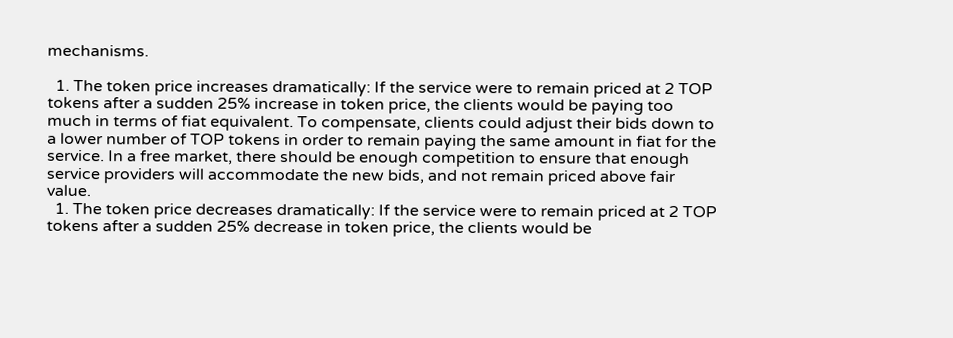mechanisms.

  1. The token price increases dramatically: If the service were to remain priced at 2 TOP tokens after a sudden 25% increase in token price, the clients would be paying too much in terms of fiat equivalent. To compensate, clients could adjust their bids down to a lower number of TOP tokens in order to remain paying the same amount in fiat for the service. In a free market, there should be enough competition to ensure that enough service providers will accommodate the new bids, and not remain priced above fair value.
  1. The token price decreases dramatically: If the service were to remain priced at 2 TOP tokens after a sudden 25% decrease in token price, the clients would be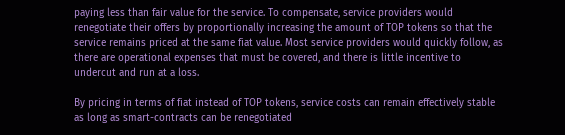paying less than fair value for the service. To compensate, service providers would renegotiate their offers by proportionally increasing the amount of TOP tokens so that the service remains priced at the same fiat value. Most service providers would quickly follow, as there are operational expenses that must be covered, and there is little incentive to undercut and run at a loss.

By pricing in terms of fiat instead of TOP tokens, service costs can remain effectively stable as long as smart-contracts can be renegotiated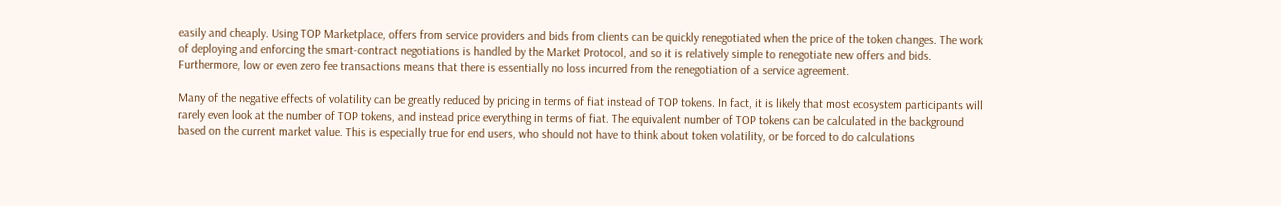easily and cheaply. Using TOP Marketplace, offers from service providers and bids from clients can be quickly renegotiated when the price of the token changes. The work of deploying and enforcing the smart-contract negotiations is handled by the Market Protocol, and so it is relatively simple to renegotiate new offers and bids. Furthermore, low or even zero fee transactions means that there is essentially no loss incurred from the renegotiation of a service agreement.

Many of the negative effects of volatility can be greatly reduced by pricing in terms of fiat instead of TOP tokens. In fact, it is likely that most ecosystem participants will rarely even look at the number of TOP tokens, and instead price everything in terms of fiat. The equivalent number of TOP tokens can be calculated in the background based on the current market value. This is especially true for end users, who should not have to think about token volatility, or be forced to do calculations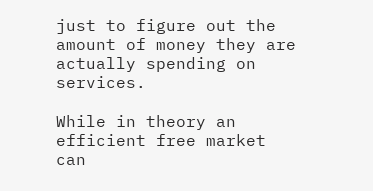just to figure out the amount of money they are actually spending on services.

While in theory an efficient free market can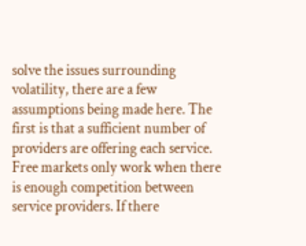solve the issues surrounding volatility, there are a few assumptions being made here. The first is that a sufficient number of providers are offering each service. Free markets only work when there is enough competition between service providers. If there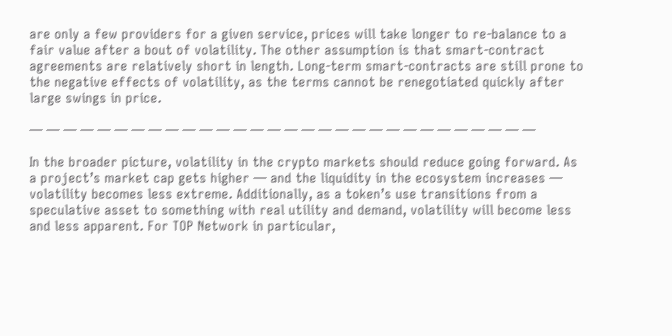are only a few providers for a given service, prices will take longer to re-balance to a fair value after a bout of volatility. The other assumption is that smart-contract agreements are relatively short in length. Long-term smart-contracts are still prone to the negative effects of volatility, as the terms cannot be renegotiated quickly after large swings in price.

— — — — — — — — — — — — — — — — — — — — — — — — — — — — — —

In the broader picture, volatility in the crypto markets should reduce going forward. As a project’s market cap gets higher — and the liquidity in the ecosystem increases — volatility becomes less extreme. Additionally, as a token’s use transitions from a speculative asset to something with real utility and demand, volatility will become less and less apparent. For TOP Network in particular,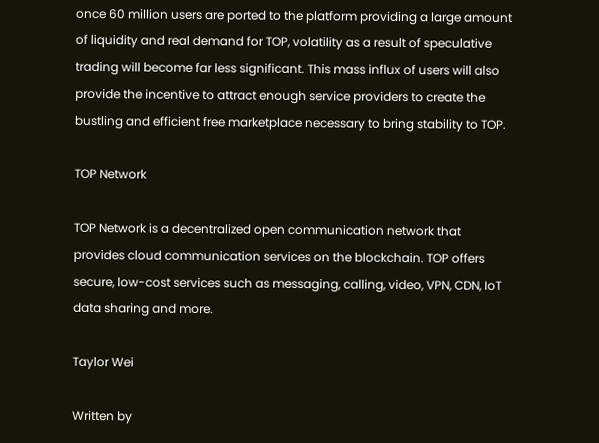once 60 million users are ported to the platform providing a large amount of liquidity and real demand for TOP, volatility as a result of speculative trading will become far less significant. This mass influx of users will also provide the incentive to attract enough service providers to create the bustling and efficient free marketplace necessary to bring stability to TOP.

TOP Network

TOP Network is a decentralized open communication network that provides cloud communication services on the blockchain. TOP offers secure, low-cost services such as messaging, calling, video, VPN, CDN, IoT data sharing and more.

Taylor Wei

Written by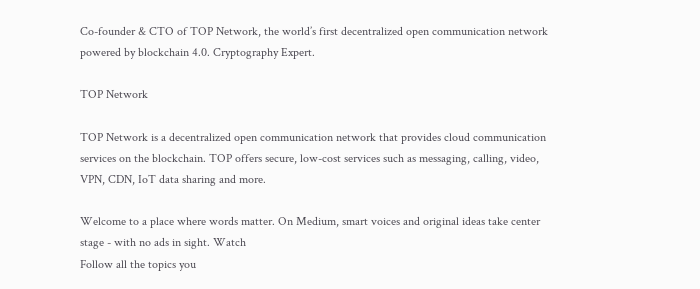Co-founder & CTO of TOP Network, the world’s first decentralized open communication network powered by blockchain 4.0. Cryptography Expert.

TOP Network

TOP Network is a decentralized open communication network that provides cloud communication services on the blockchain. TOP offers secure, low-cost services such as messaging, calling, video, VPN, CDN, IoT data sharing and more.

Welcome to a place where words matter. On Medium, smart voices and original ideas take center stage - with no ads in sight. Watch
Follow all the topics you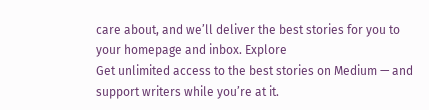care about, and we’ll deliver the best stories for you to your homepage and inbox. Explore
Get unlimited access to the best stories on Medium — and support writers while you’re at it.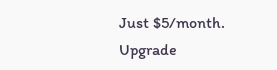Just $5/month. Upgrade